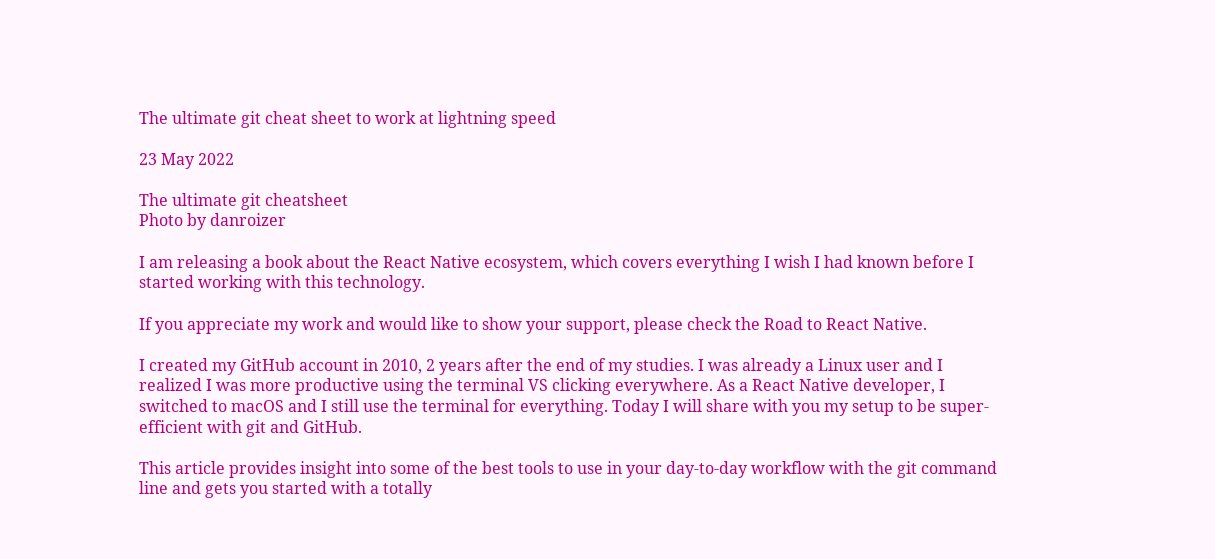The ultimate git cheat sheet to work at lightning speed

23 May 2022

The ultimate git cheatsheet
Photo by danroizer

I am releasing a book about the React Native ecosystem, which covers everything I wish I had known before I started working with this technology.

If you appreciate my work and would like to show your support, please check the Road to React Native.

I created my GitHub account in 2010, 2 years after the end of my studies. I was already a Linux user and I realized I was more productive using the terminal VS clicking everywhere. As a React Native developer, I switched to macOS and I still use the terminal for everything. Today I will share with you my setup to be super-efficient with git and GitHub.

This article provides insight into some of the best tools to use in your day-to-day workflow with the git command line and gets you started with a totally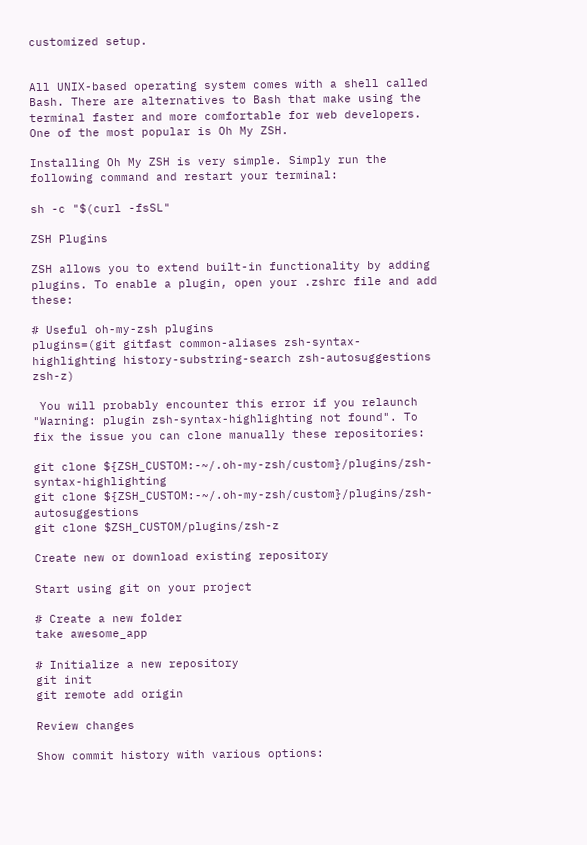customized setup.


All UNIX-based operating system comes with a shell called Bash. There are alternatives to Bash that make using the terminal faster and more comfortable for web developers. One of the most popular is Oh My ZSH.

Installing Oh My ZSH is very simple. Simply run the following command and restart your terminal:

sh -c "$(curl -fsSL"

ZSH Plugins

ZSH allows you to extend built-in functionality by adding plugins. To enable a plugin, open your .zshrc file and add these:

# Useful oh-my-zsh plugins
plugins=(git gitfast common-aliases zsh-syntax-highlighting history-substring-search zsh-autosuggestions zsh-z)

 You will probably encounter this error if you relaunch "Warning: plugin zsh-syntax-highlighting not found". To fix the issue you can clone manually these repositories:

git clone ${ZSH_CUSTOM:-~/.oh-my-zsh/custom}/plugins/zsh-syntax-highlighting
git clone ${ZSH_CUSTOM:-~/.oh-my-zsh/custom}/plugins/zsh-autosuggestions
git clone $ZSH_CUSTOM/plugins/zsh-z

Create new or download existing repository

Start using git on your project

# Create a new folder
take awesome_app

# Initialize a new repository
git init
git remote add origin

Review changes

Show commit history with various options: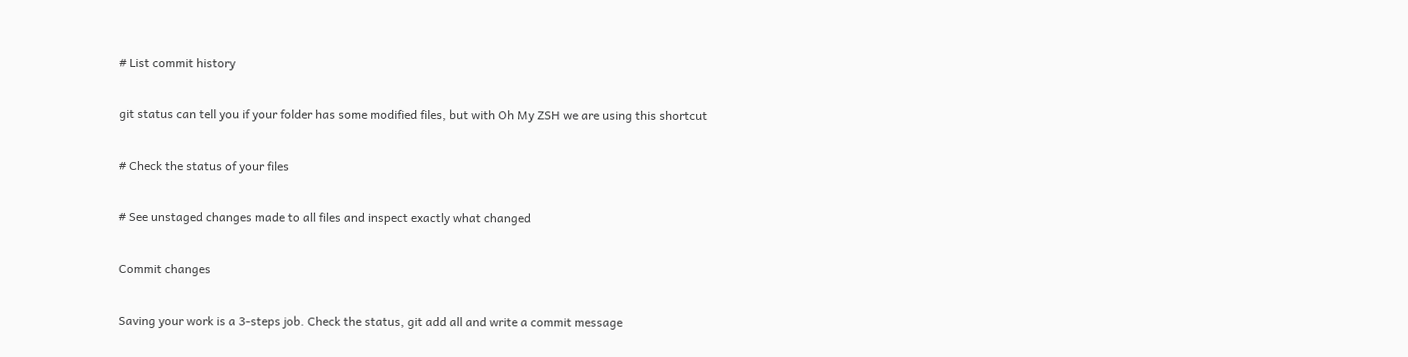# List commit history

git status can tell you if your folder has some modified files, but with Oh My ZSH we are using this shortcut

# Check the status of your files

# See unstaged changes made to all files and inspect exactly what changed

Commit changes

Saving your work is a 3-steps job. Check the status, git add all and write a commit message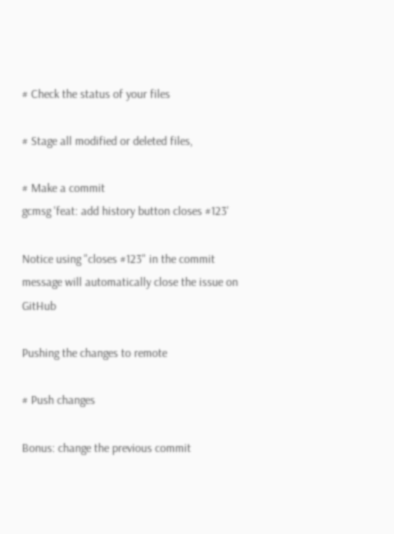# Check the status of your files

# Stage all modified or deleted files,

# Make a commit
gcmsg 'feat: add history button closes #123'

Notice using "closes #123" in the commit message will automatically close the issue on GitHub

Pushing the changes to remote

# Push changes

Bonus: change the previous commit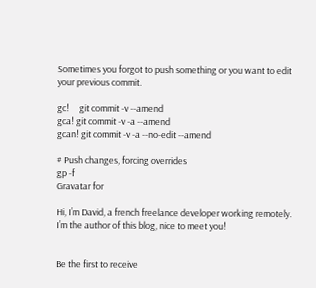Sometimes you forgot to push something or you want to edit your previous commit.

gc!     git commit -v --amend
gca! git commit -v -a --amend
gcan! git commit -v -a --no-edit --amend

# Push changes, forcing overrides
gp -f
Gravatar for

Hi, I’m David, a french freelance developer working remotely. I’m the author of this blog, nice to meet you!


Be the first to receive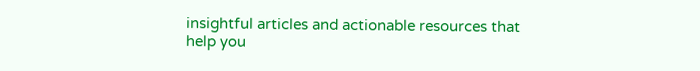insightful articles and actionable resources that help you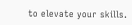to elevate your skills.